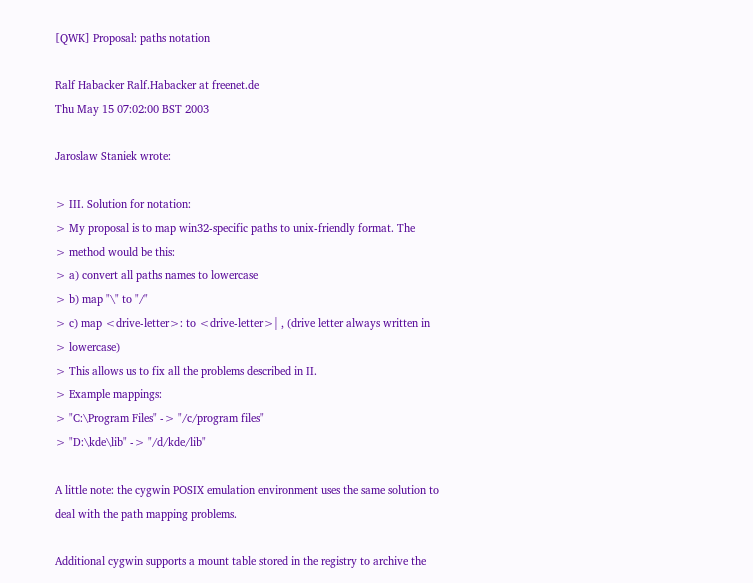[QWK] Proposal: paths notation

Ralf Habacker Ralf.Habacker at freenet.de
Thu May 15 07:02:00 BST 2003

Jaroslaw Staniek wrote:

> III. Solution for notation:
> My proposal is to map win32-specific paths to unix-friendly format. The
> method would be this:
> a) convert all paths names to lowercase
> b) map "\" to "/"
> c) map <drive-letter>: to <drive-letter>| , (drive letter always written in
> lowercase)
> This allows us to fix all the problems described in II.
> Example mappings:
> "C:\Program Files" -> "/c/program files"
> "D:\kde\lib" -> "/d/kde/lib"

A little note: the cygwin POSIX emulation environment uses the same solution to
deal with the path mapping problems.

Additional cygwin supports a mount table stored in the registry to archive the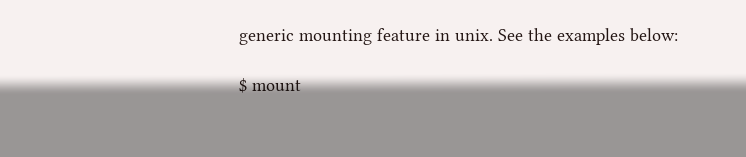generic mounting feature in unix. See the examples below:

$ mount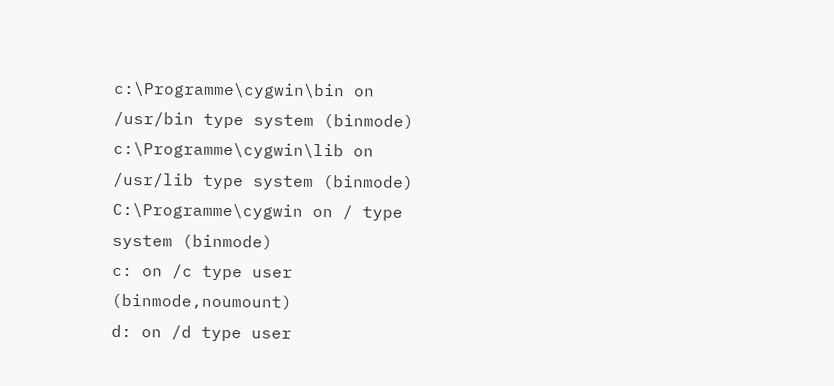c:\Programme\cygwin\bin on /usr/bin type system (binmode)
c:\Programme\cygwin\lib on /usr/lib type system (binmode)
C:\Programme\cygwin on / type system (binmode)
c: on /c type user (binmode,noumount)
d: on /d type user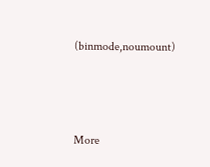(binmode,noumount)



More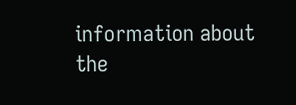information about the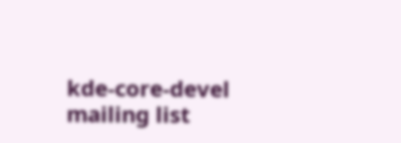kde-core-devel mailing list